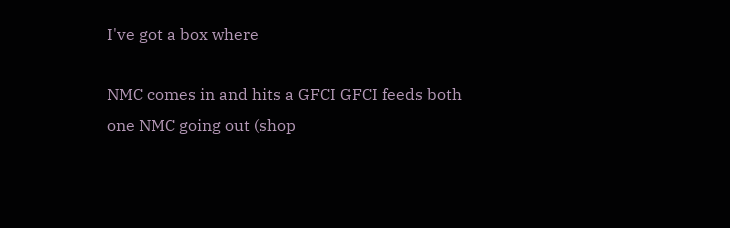I've got a box where

NMC comes in and hits a GFCI GFCI feeds both one NMC going out (shop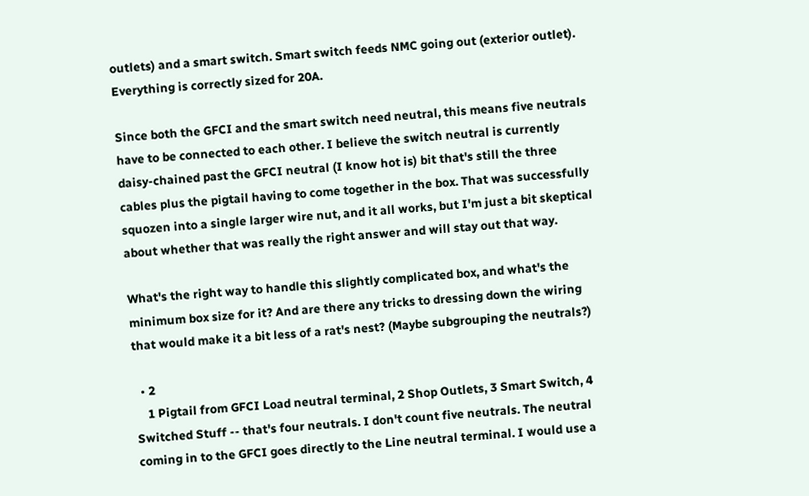outlets) and a smart switch. Smart switch feeds NMC going out (exterior outlet). Everything is correctly sized for 20A.

Since both the GFCI and the smart switch need neutral, this means five neutrals have to be connected to each other. I believe the switch neutral is currently daisy-chained past the GFCI neutral (I know hot is) bit that's still the three cables plus the pigtail having to come together in the box. That was successfully squozen into a single larger wire nut, and it all works, but I'm just a bit skeptical about whether that was really the right answer and will stay out that way.

What's the right way to handle this slightly complicated box, and what's the minimum box size for it? And are there any tricks to dressing down the wiring that would make it a bit less of a rat's nest? (Maybe subgrouping the neutrals?)

  • 2
    1 Pigtail from GFCI Load neutral terminal, 2 Shop Outlets, 3 Smart Switch, 4 Switched Stuff -- that's four neutrals. I don't count five neutrals. The neutral coming in to the GFCI goes directly to the Line neutral terminal. I would use a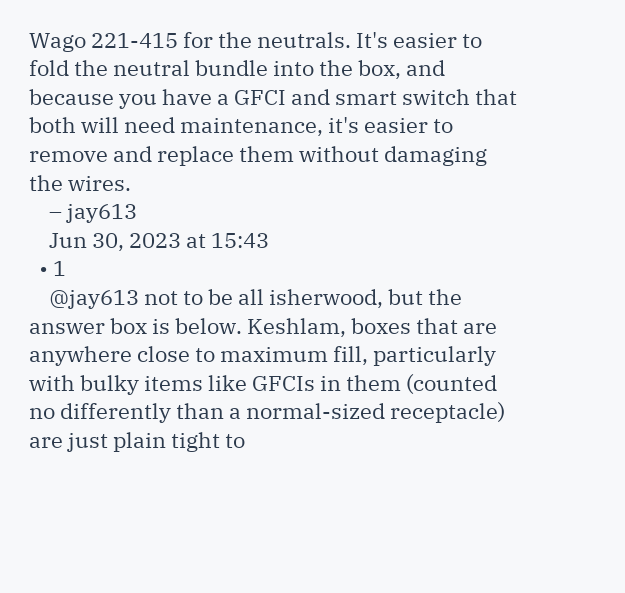Wago 221-415 for the neutrals. It's easier to fold the neutral bundle into the box, and because you have a GFCI and smart switch that both will need maintenance, it's easier to remove and replace them without damaging the wires.
    – jay613
    Jun 30, 2023 at 15:43
  • 1
    @jay613 not to be all isherwood, but the answer box is below. Keshlam, boxes that are anywhere close to maximum fill, particularly with bulky items like GFCIs in them (counted no differently than a normal-sized receptacle) are just plain tight to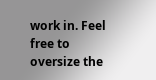work in. Feel free to oversize the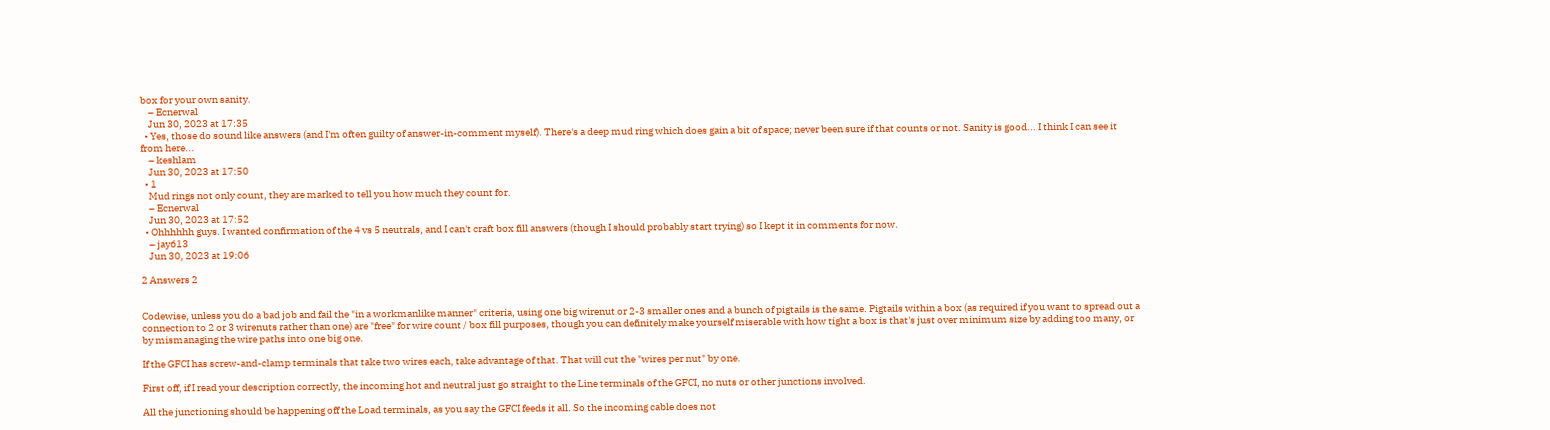box for your own sanity.
    – Ecnerwal
    Jun 30, 2023 at 17:35
  • Yes, those do sound like answers (and I'm often guilty of answer-in-comment myself). There's a deep mud ring which does gain a bit of space; never been sure if that counts or not. Sanity is good... I think I can see it from here...
    – keshlam
    Jun 30, 2023 at 17:50
  • 1
    Mud rings not only count, they are marked to tell you how much they count for.
    – Ecnerwal
    Jun 30, 2023 at 17:52
  • Ohhhhhh guys. I wanted confirmation of the 4 vs 5 neutrals, and I can't craft box fill answers (though I should probably start trying) so I kept it in comments for now.
    – jay613
    Jun 30, 2023 at 19:06

2 Answers 2


Codewise, unless you do a bad job and fail the "in a workmanlike manner" criteria, using one big wirenut or 2-3 smaller ones and a bunch of pigtails is the same. Pigtails within a box (as required if you want to spread out a connection to 2 or 3 wirenuts rather than one) are "free" for wire count / box fill purposes, though you can definitely make yourself miserable with how tight a box is that's just over minimum size by adding too many, or by mismanaging the wire paths into one big one.

If the GFCI has screw-and-clamp terminals that take two wires each, take advantage of that. That will cut the "wires per nut" by one.

First off, if I read your description correctly, the incoming hot and neutral just go straight to the Line terminals of the GFCI, no nuts or other junctions involved.

All the junctioning should be happening off the Load terminals, as you say the GFCI feeds it all. So the incoming cable does not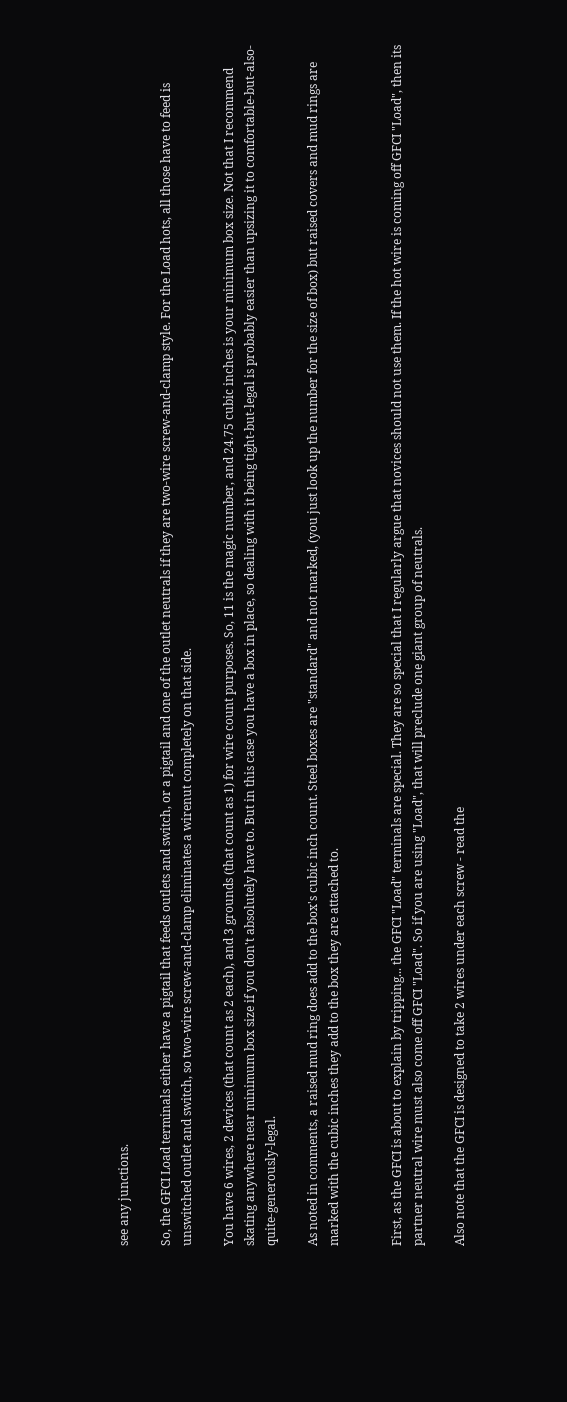see any junctions.

So, the GFCI Load terminals either have a pigtail that feeds outlets and switch, or a pigtail and one of the outlet neutrals if they are two-wire screw-and-clamp style. For the Load hots, all those have to feed is unswitched outlet and switch, so two-wire screw-and-clamp eliminates a wirenut completely on that side.

You have 6 wires, 2 devices (that count as 2 each), and 3 grounds (that count as 1) for wire count purposes. So, 11 is the magic number, and 24.75 cubic inches is your minimum box size. Not that I recommend skating anywhere near minimum box size if you don't absolutely have to. But in this case you have a box in place, so dealing with it being tight-but-legal is probably easier than upsizing it to comfortable-but-also-quite-generously-legal.

As noted in comments, a raised mud ring does add to the box's cubic inch count. Steel boxes are "standard" and not marked, (you just look up the number for the size of box) but raised covers and mud rings are marked with the cubic inches they add to the box they are attached to.


First, as the GFCI is about to explain by tripping... the GFCI "Load" terminals are special. They are so special that I regularly argue that novices should not use them. If the hot wire is coming off GFCI "Load", then its partner neutral wire must also come off GFCI "Load". So if you are using "Load", that will preclude one giant group of neutrals.

Also note that the GFCI is designed to take 2 wires under each screw - read the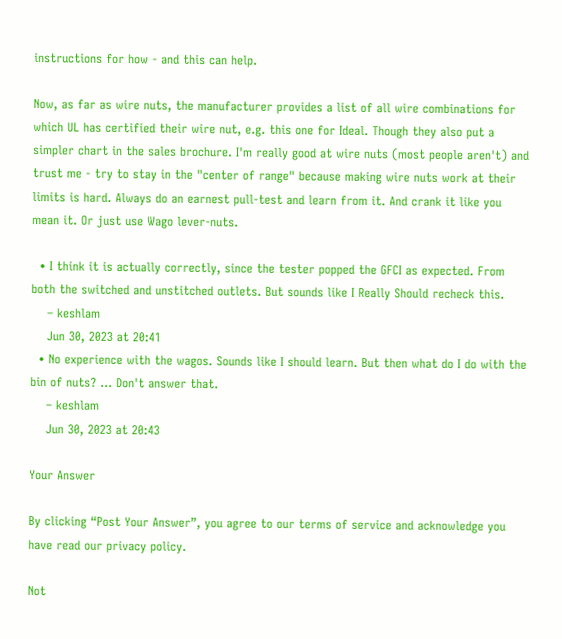instructions for how - and this can help.

Now, as far as wire nuts, the manufacturer provides a list of all wire combinations for which UL has certified their wire nut, e.g. this one for Ideal. Though they also put a simpler chart in the sales brochure. I'm really good at wire nuts (most people aren't) and trust me - try to stay in the "center of range" because making wire nuts work at their limits is hard. Always do an earnest pull-test and learn from it. And crank it like you mean it. Or just use Wago lever-nuts.

  • I think it is actually correctly, since the tester popped the GFCI as expected. From both the switched and unstitched outlets. But sounds like I Really Should recheck this.
    – keshlam
    Jun 30, 2023 at 20:41
  • No experience with the wagos. Sounds like I should learn. But then what do I do with the bin of nuts? ... Don't answer that.
    – keshlam
    Jun 30, 2023 at 20:43

Your Answer

By clicking “Post Your Answer”, you agree to our terms of service and acknowledge you have read our privacy policy.

Not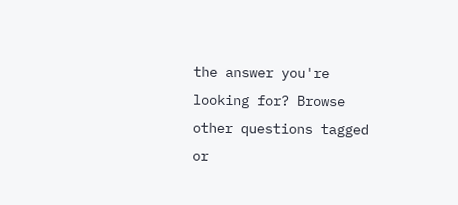the answer you're looking for? Browse other questions tagged or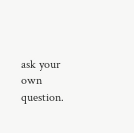ask your own question.